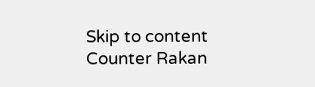Skip to content
Counter Rakan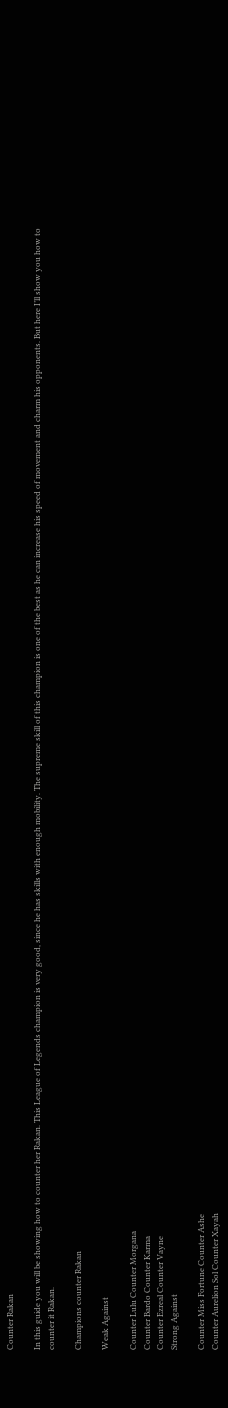Counter Rakan

In this guide you will be showing how to counter her Rakan. This League of Legends champion is very good, since he has skills with enough mobility. The supreme skill of this champion is one of the best as he can increase his speed of movement and charm his opponents. But here I’ll show you how to counter it Rakan.

Champions counter Rakan

Weak Against

Counter Lulu Counter Morgana
Counter Bardo Counter Karma
Counter Ezreal Counter Vayne
Strong Against

Counter Miss Fortune Counter Ashe
Counter Aurelion Sol Counter Xayah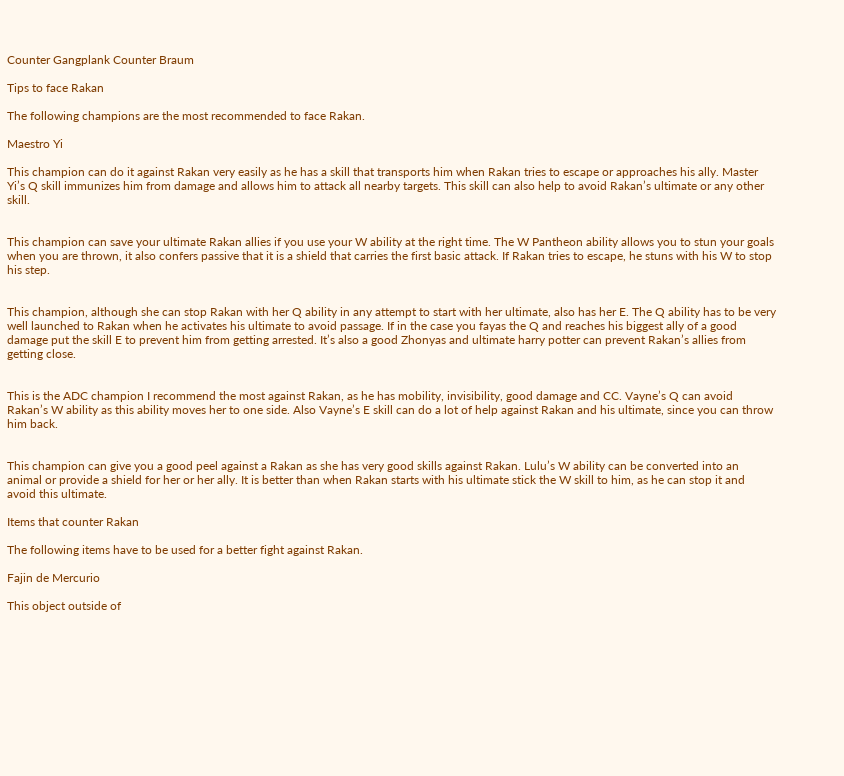Counter Gangplank Counter Braum

Tips to face Rakan

The following champions are the most recommended to face Rakan.

Maestro Yi

This champion can do it against Rakan very easily as he has a skill that transports him when Rakan tries to escape or approaches his ally. Master Yi’s Q skill immunizes him from damage and allows him to attack all nearby targets. This skill can also help to avoid Rakan’s ultimate or any other skill.


This champion can save your ultimate Rakan allies if you use your W ability at the right time. The W Pantheon ability allows you to stun your goals when you are thrown, it also confers passive that it is a shield that carries the first basic attack. If Rakan tries to escape, he stuns with his W to stop his step.


This champion, although she can stop Rakan with her Q ability in any attempt to start with her ultimate, also has her E. The Q ability has to be very well launched to Rakan when he activates his ultimate to avoid passage. If in the case you fayas the Q and reaches his biggest ally of a good damage put the skill E to prevent him from getting arrested. It’s also a good Zhonyas and ultimate harry potter can prevent Rakan’s allies from getting close.


This is the ADC champion I recommend the most against Rakan, as he has mobility, invisibility, good damage and CC. Vayne’s Q can avoid Rakan’s W ability as this ability moves her to one side. Also Vayne’s E skill can do a lot of help against Rakan and his ultimate, since you can throw him back.


This champion can give you a good peel against a Rakan as she has very good skills against Rakan. Lulu’s W ability can be converted into an animal or provide a shield for her or her ally. It is better than when Rakan starts with his ultimate stick the W skill to him, as he can stop it and avoid this ultimate.

Items that counter Rakan

The following items have to be used for a better fight against Rakan.

Fajin de Mercurio

This object outside of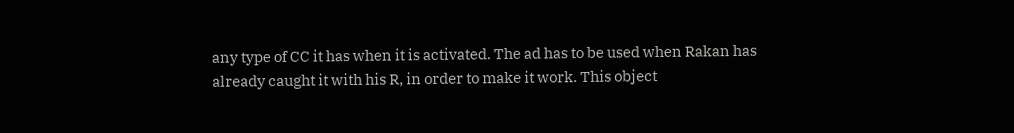any type of CC it has when it is activated. The ad has to be used when Rakan has already caught it with his R, in order to make it work. This object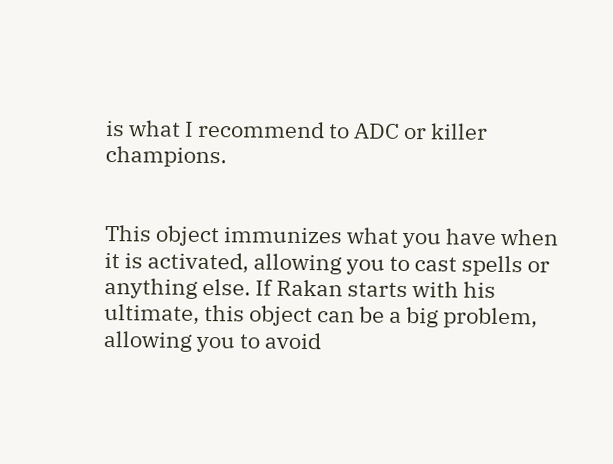is what I recommend to ADC or killer champions.


This object immunizes what you have when it is activated, allowing you to cast spells or anything else. If Rakan starts with his ultimate, this object can be a big problem, allowing you to avoid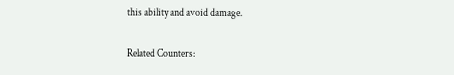this ability and avoid damage.

Related Counters: